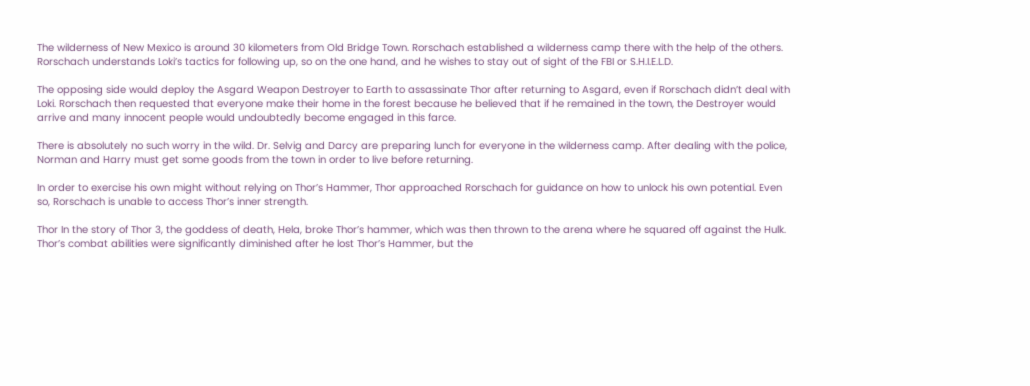The wilderness of New Mexico is around 30 kilometers from Old Bridge Town. Rorschach established a wilderness camp there with the help of the others. Rorschach understands Loki’s tactics for following up, so on the one hand, and he wishes to stay out of sight of the FBI or S.H.I.E.L.D.

The opposing side would deploy the Asgard Weapon Destroyer to Earth to assassinate Thor after returning to Asgard, even if Rorschach didn’t deal with Loki. Rorschach then requested that everyone make their home in the forest because he believed that if he remained in the town, the Destroyer would arrive and many innocent people would undoubtedly become engaged in this farce.

There is absolutely no such worry in the wild. Dr. Selvig and Darcy are preparing lunch for everyone in the wilderness camp. After dealing with the police, Norman and Harry must get some goods from the town in order to live before returning.

In order to exercise his own might without relying on Thor’s Hammer, Thor approached Rorschach for guidance on how to unlock his own potential. Even so, Rorschach is unable to access Thor’s inner strength.

Thor In the story of Thor 3, the goddess of death, Hela, broke Thor’s hammer, which was then thrown to the arena where he squared off against the Hulk. Thor’s combat abilities were significantly diminished after he lost Thor’s Hammer, but the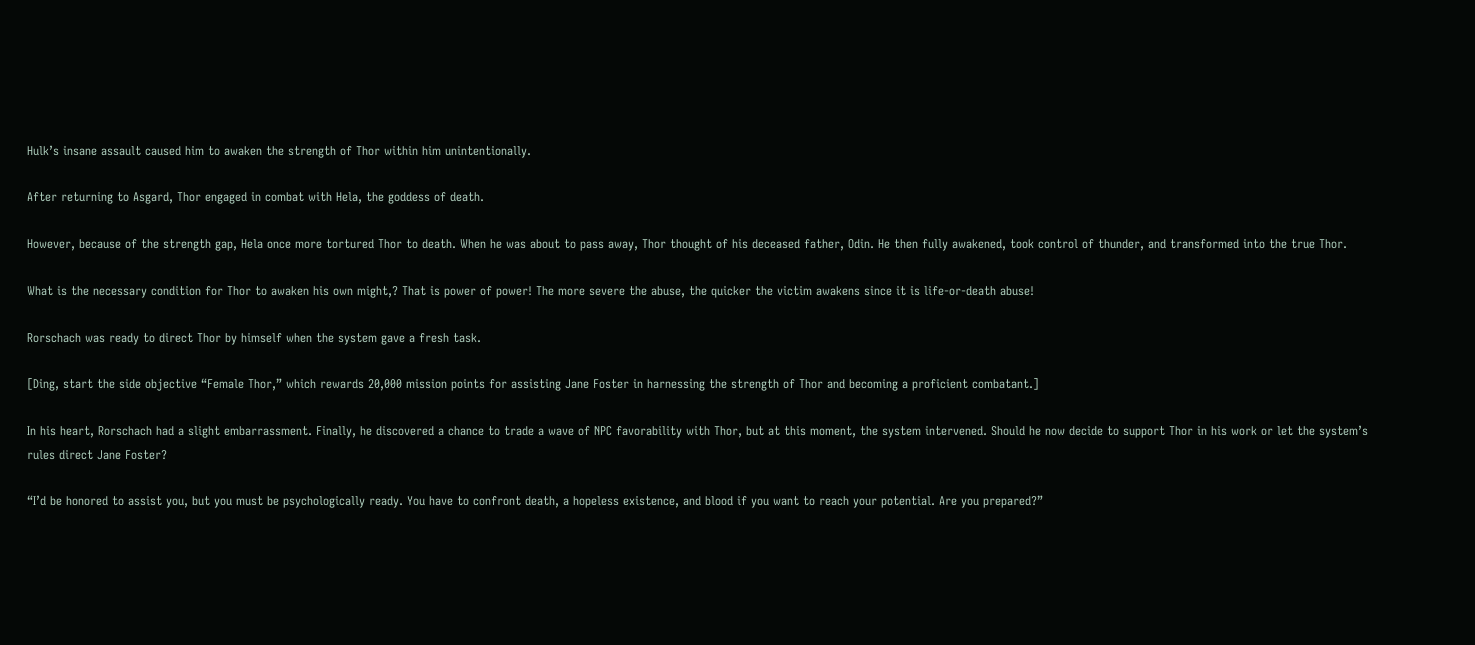Hulk’s insane assault caused him to awaken the strength of Thor within him unintentionally.

After returning to Asgard, Thor engaged in combat with Hela, the goddess of death.

However, because of the strength gap, Hela once more tortured Thor to death. When he was about to pass away, Thor thought of his deceased father, Odin. He then fully awakened, took control of thunder, and transformed into the true Thor.

What is the necessary condition for Thor to awaken his own might,? That is power of power! The more severe the abuse, the quicker the victim awakens since it is life-or-death abuse!

Rorschach was ready to direct Thor by himself when the system gave a fresh task.

[Ding, start the side objective “Female Thor,” which rewards 20,000 mission points for assisting Jane Foster in harnessing the strength of Thor and becoming a proficient combatant.]

In his heart, Rorschach had a slight embarrassment. Finally, he discovered a chance to trade a wave of NPC favorability with Thor, but at this moment, the system intervened. Should he now decide to support Thor in his work or let the system’s rules direct Jane Foster?

“I’d be honored to assist you, but you must be psychologically ready. You have to confront death, a hopeless existence, and blood if you want to reach your potential. Are you prepared?”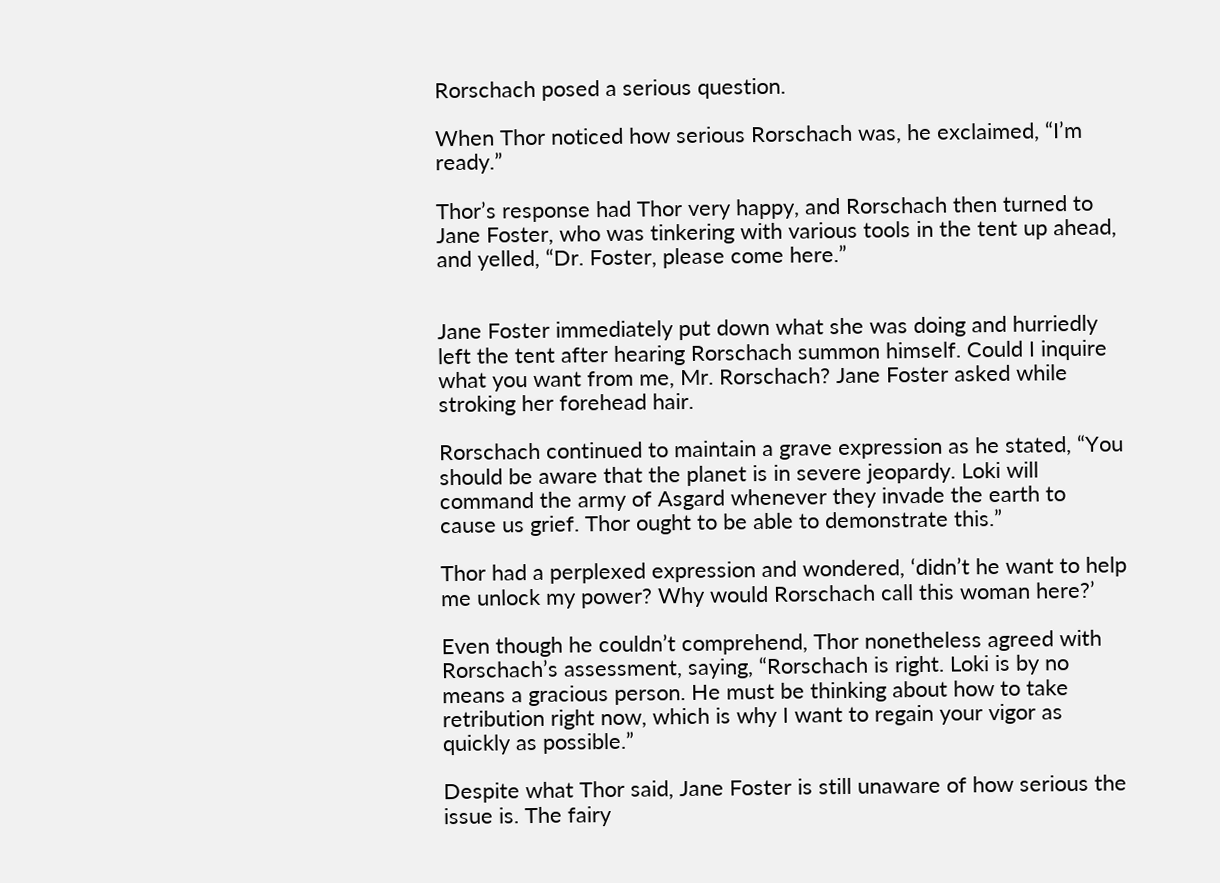Rorschach posed a serious question.

When Thor noticed how serious Rorschach was, he exclaimed, “I’m ready.”

Thor’s response had Thor very happy, and Rorschach then turned to Jane Foster, who was tinkering with various tools in the tent up ahead, and yelled, “Dr. Foster, please come here.”


Jane Foster immediately put down what she was doing and hurriedly left the tent after hearing Rorschach summon himself. Could I inquire what you want from me, Mr. Rorschach? Jane Foster asked while stroking her forehead hair.

Rorschach continued to maintain a grave expression as he stated, “You should be aware that the planet is in severe jeopardy. Loki will command the army of Asgard whenever they invade the earth to cause us grief. Thor ought to be able to demonstrate this.”

Thor had a perplexed expression and wondered, ‘didn’t he want to help me unlock my power? Why would Rorschach call this woman here?’

Even though he couldn’t comprehend, Thor nonetheless agreed with Rorschach’s assessment, saying, “Rorschach is right. Loki is by no means a gracious person. He must be thinking about how to take retribution right now, which is why I want to regain your vigor as quickly as possible.”

Despite what Thor said, Jane Foster is still unaware of how serious the issue is. The fairy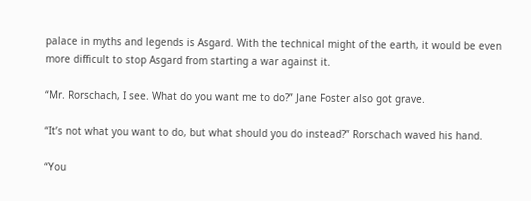palace in myths and legends is Asgard. With the technical might of the earth, it would be even more difficult to stop Asgard from starting a war against it.

“Mr. Rorschach, I see. What do you want me to do?” Jane Foster also got grave.

“It’s not what you want to do, but what should you do instead?” Rorschach waved his hand.

“You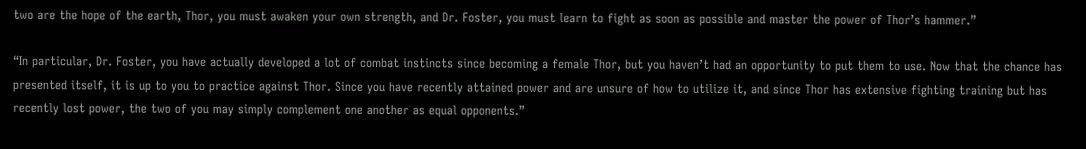two are the hope of the earth, Thor, you must awaken your own strength, and Dr. Foster, you must learn to fight as soon as possible and master the power of Thor’s hammer.”

“In particular, Dr. Foster, you have actually developed a lot of combat instincts since becoming a female Thor, but you haven’t had an opportunity to put them to use. Now that the chance has presented itself, it is up to you to practice against Thor. Since you have recently attained power and are unsure of how to utilize it, and since Thor has extensive fighting training but has recently lost power, the two of you may simply complement one another as equal opponents.”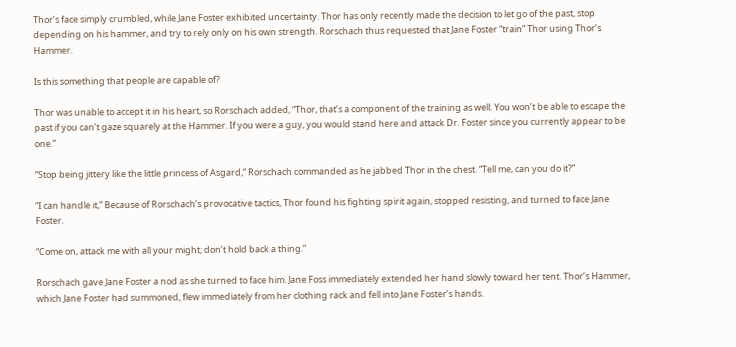Thor’s face simply crumbled, while Jane Foster exhibited uncertainty. Thor has only recently made the decision to let go of the past, stop depending on his hammer, and try to rely only on his own strength. Rorschach thus requested that Jane Foster “train” Thor using Thor’s Hammer.

Is this something that people are capable of?

Thor was unable to accept it in his heart, so Rorschach added, “Thor, that’s a component of the training as well. You won’t be able to escape the past if you can’t gaze squarely at the Hammer. If you were a guy, you would stand here and attack Dr. Foster since you currently appear to be one.”

“Stop being jittery like the little princess of Asgard,” Rorschach commanded as he jabbed Thor in the chest. “Tell me, can you do it?”

“I can handle it,” Because of Rorschach’s provocative tactics, Thor found his fighting spirit again, stopped resisting, and turned to face Jane Foster.

“Come on, attack me with all your might; don’t hold back a thing.”

Rorschach gave Jane Foster a nod as she turned to face him. Jane Foss immediately extended her hand slowly toward her tent. Thor’s Hammer, which Jane Foster had summoned, flew immediately from her clothing rack and fell into Jane Foster’s hands.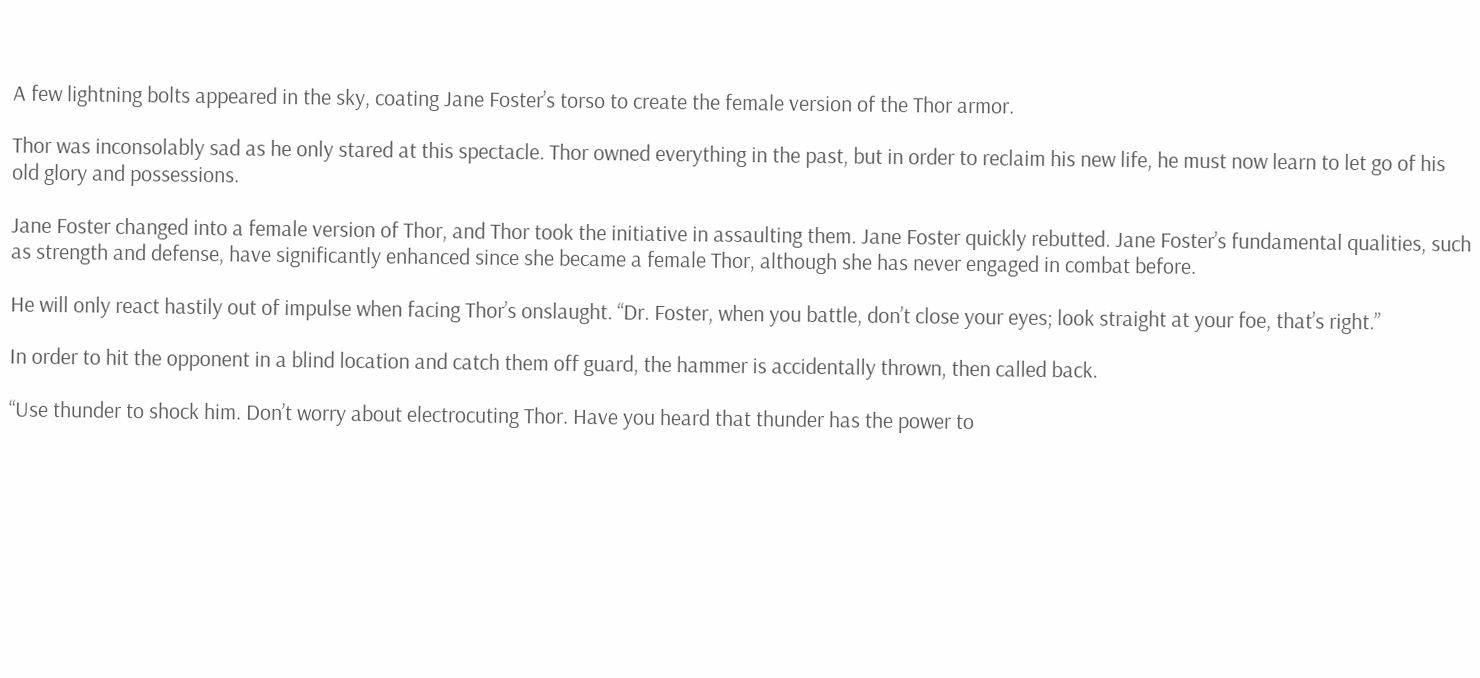A few lightning bolts appeared in the sky, coating Jane Foster’s torso to create the female version of the Thor armor.

Thor was inconsolably sad as he only stared at this spectacle. Thor owned everything in the past, but in order to reclaim his new life, he must now learn to let go of his old glory and possessions.

Jane Foster changed into a female version of Thor, and Thor took the initiative in assaulting them. Jane Foster quickly rebutted. Jane Foster’s fundamental qualities, such as strength and defense, have significantly enhanced since she became a female Thor, although she has never engaged in combat before.

He will only react hastily out of impulse when facing Thor’s onslaught. “Dr. Foster, when you battle, don’t close your eyes; look straight at your foe, that’s right.”

In order to hit the opponent in a blind location and catch them off guard, the hammer is accidentally thrown, then called back.

“Use thunder to shock him. Don’t worry about electrocuting Thor. Have you heard that thunder has the power to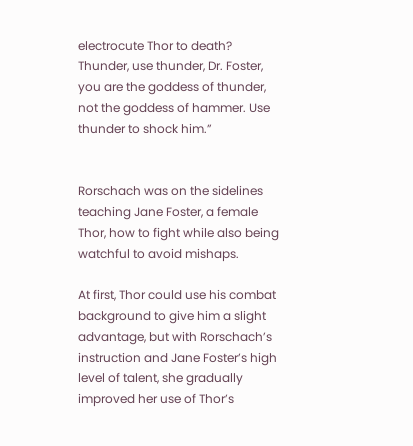electrocute Thor to death? Thunder, use thunder, Dr. Foster, you are the goddess of thunder, not the goddess of hammer. Use thunder to shock him.”


Rorschach was on the sidelines teaching Jane Foster, a female Thor, how to fight while also being watchful to avoid mishaps.

At first, Thor could use his combat background to give him a slight advantage, but with Rorschach’s instruction and Jane Foster’s high level of talent, she gradually improved her use of Thor’s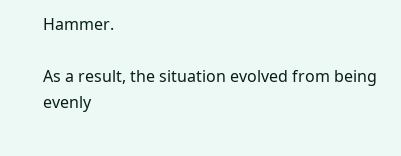Hammer.

As a result, the situation evolved from being evenly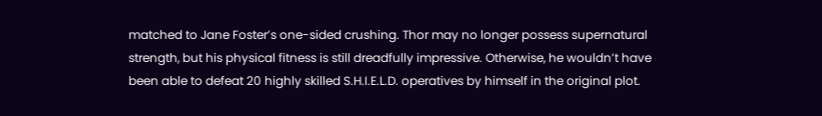matched to Jane Foster’s one-sided crushing. Thor may no longer possess supernatural strength, but his physical fitness is still dreadfully impressive. Otherwise, he wouldn’t have been able to defeat 20 highly skilled S.H.I.E.L.D. operatives by himself in the original plot.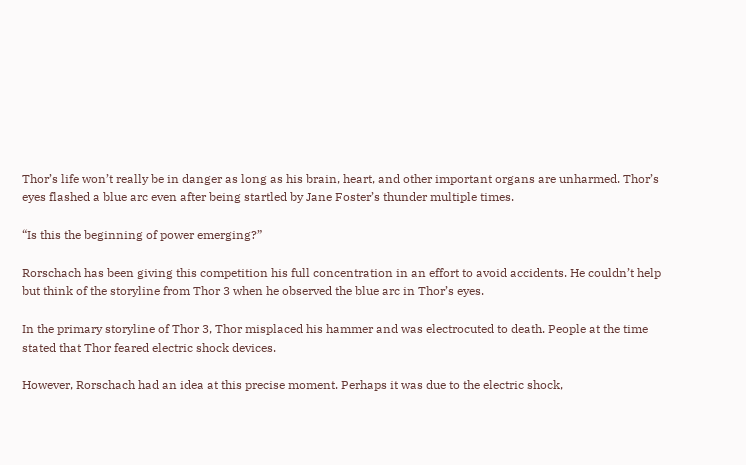Thor’s life won’t really be in danger as long as his brain, heart, and other important organs are unharmed. Thor’s eyes flashed a blue arc even after being startled by Jane Foster’s thunder multiple times.

“Is this the beginning of power emerging?”

Rorschach has been giving this competition his full concentration in an effort to avoid accidents. He couldn’t help but think of the storyline from Thor 3 when he observed the blue arc in Thor’s eyes.

In the primary storyline of Thor 3, Thor misplaced his hammer and was electrocuted to death. People at the time stated that Thor feared electric shock devices.

However, Rorschach had an idea at this precise moment. Perhaps it was due to the electric shock,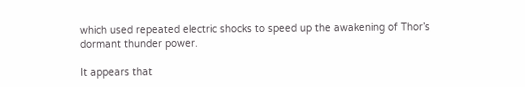which used repeated electric shocks to speed up the awakening of Thor’s dormant thunder power.

It appears that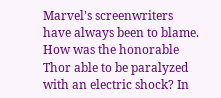Marvel’s screenwriters have always been to blame. How was the honorable Thor able to be paralyzed with an electric shock? In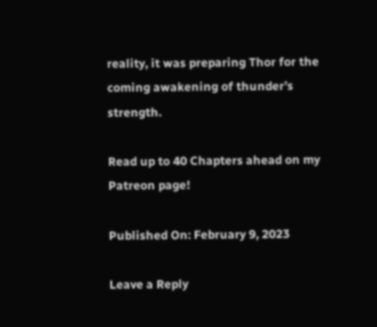reality, it was preparing Thor for the coming awakening of thunder’s strength.

Read up to 40 Chapters ahead on my Patreon page!

Published On: February 9, 2023

Leave a Reply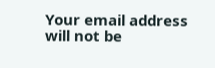Your email address will not be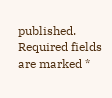published. Required fields are marked *